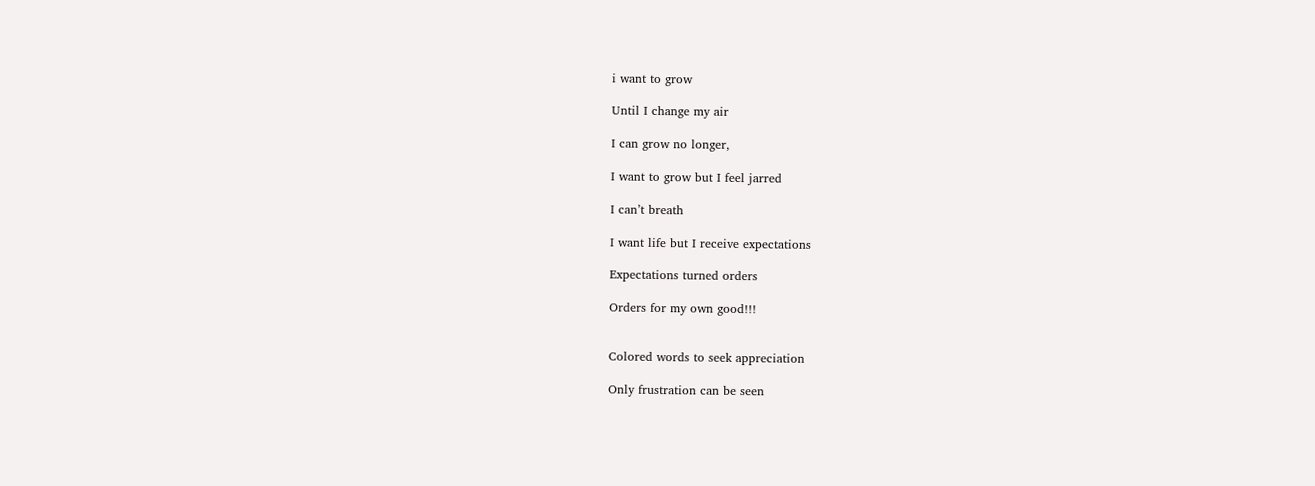i want to grow

Until I change my air

I can grow no longer,

I want to grow but I feel jarred

I can’t breath

I want life but I receive expectations

Expectations turned orders

Orders for my own good!!!


Colored words to seek appreciation

Only frustration can be seen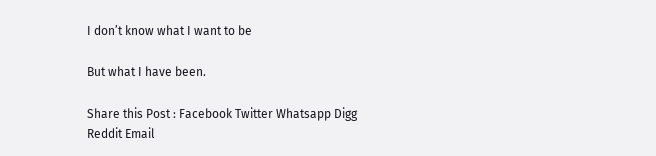I don’t know what I want to be

But what I have been.

Share this Post : Facebook Twitter Whatsapp Digg Reddit Email